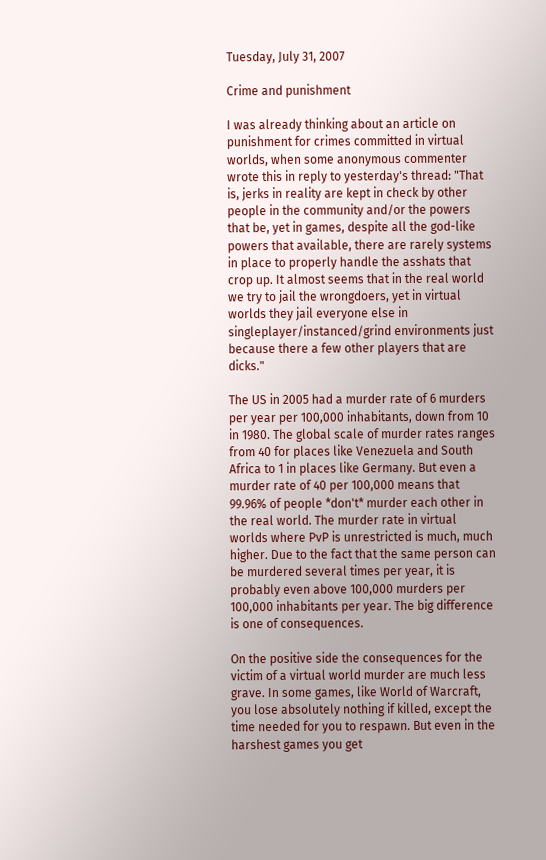Tuesday, July 31, 2007

Crime and punishment

I was already thinking about an article on punishment for crimes committed in virtual worlds, when some anonymous commenter wrote this in reply to yesterday's thread: "That is, jerks in reality are kept in check by other people in the community and/or the powers that be, yet in games, despite all the god-like powers that available, there are rarely systems in place to properly handle the asshats that crop up. It almost seems that in the real world we try to jail the wrongdoers, yet in virtual worlds they jail everyone else in singleplayer/instanced/grind environments just because there a few other players that are dicks."

The US in 2005 had a murder rate of 6 murders per year per 100,000 inhabitants, down from 10 in 1980. The global scale of murder rates ranges from 40 for places like Venezuela and South Africa to 1 in places like Germany. But even a murder rate of 40 per 100,000 means that 99.96% of people *don't* murder each other in the real world. The murder rate in virtual worlds where PvP is unrestricted is much, much higher. Due to the fact that the same person can be murdered several times per year, it is probably even above 100,000 murders per 100,000 inhabitants per year. The big difference is one of consequences.

On the positive side the consequences for the victim of a virtual world murder are much less grave. In some games, like World of Warcraft, you lose absolutely nothing if killed, except the time needed for you to respawn. But even in the harshest games you get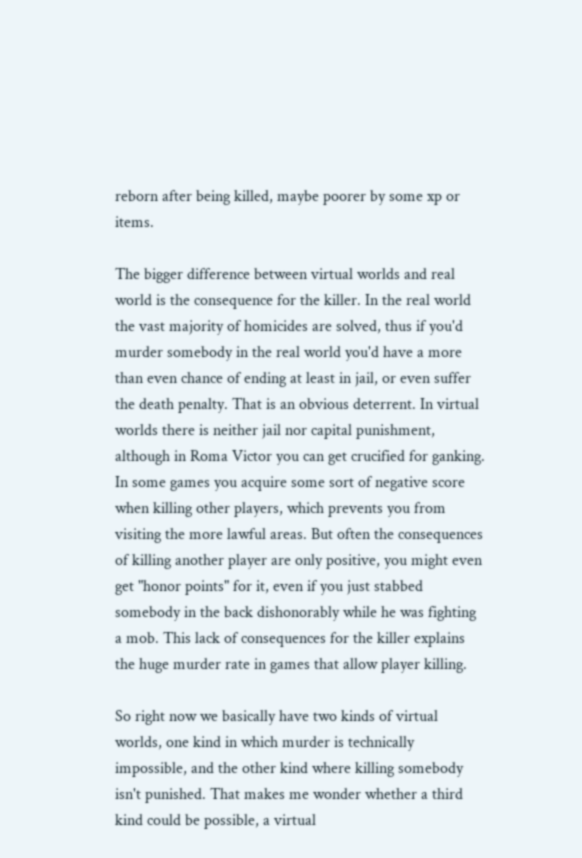reborn after being killed, maybe poorer by some xp or items.

The bigger difference between virtual worlds and real world is the consequence for the killer. In the real world the vast majority of homicides are solved, thus if you'd murder somebody in the real world you'd have a more than even chance of ending at least in jail, or even suffer the death penalty. That is an obvious deterrent. In virtual worlds there is neither jail nor capital punishment, although in Roma Victor you can get crucified for ganking. In some games you acquire some sort of negative score when killing other players, which prevents you from visiting the more lawful areas. But often the consequences of killing another player are only positive, you might even get "honor points" for it, even if you just stabbed somebody in the back dishonorably while he was fighting a mob. This lack of consequences for the killer explains the huge murder rate in games that allow player killing.

So right now we basically have two kinds of virtual worlds, one kind in which murder is technically impossible, and the other kind where killing somebody isn't punished. That makes me wonder whether a third kind could be possible, a virtual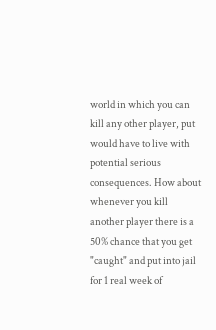world in which you can kill any other player, put would have to live with potential serious consequences. How about whenever you kill another player there is a 50% chance that you get "caught" and put into jail for 1 real week of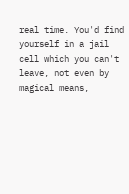real time. You'd find yourself in a jail cell which you can't leave, not even by magical means,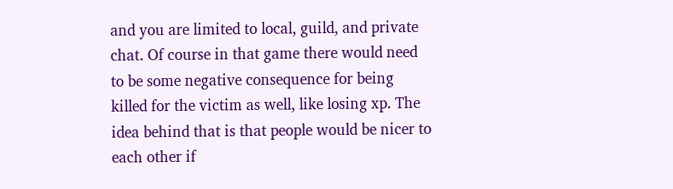and you are limited to local, guild, and private chat. Of course in that game there would need to be some negative consequence for being killed for the victim as well, like losing xp. The idea behind that is that people would be nicer to each other if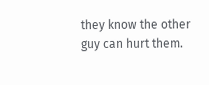they know the other guy can hurt them.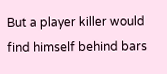But a player killer would find himself behind bars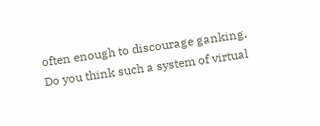often enough to discourage ganking. Do you think such a system of virtual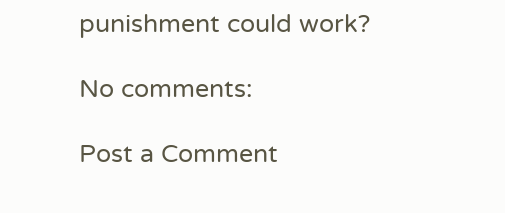punishment could work?

No comments:

Post a Comment